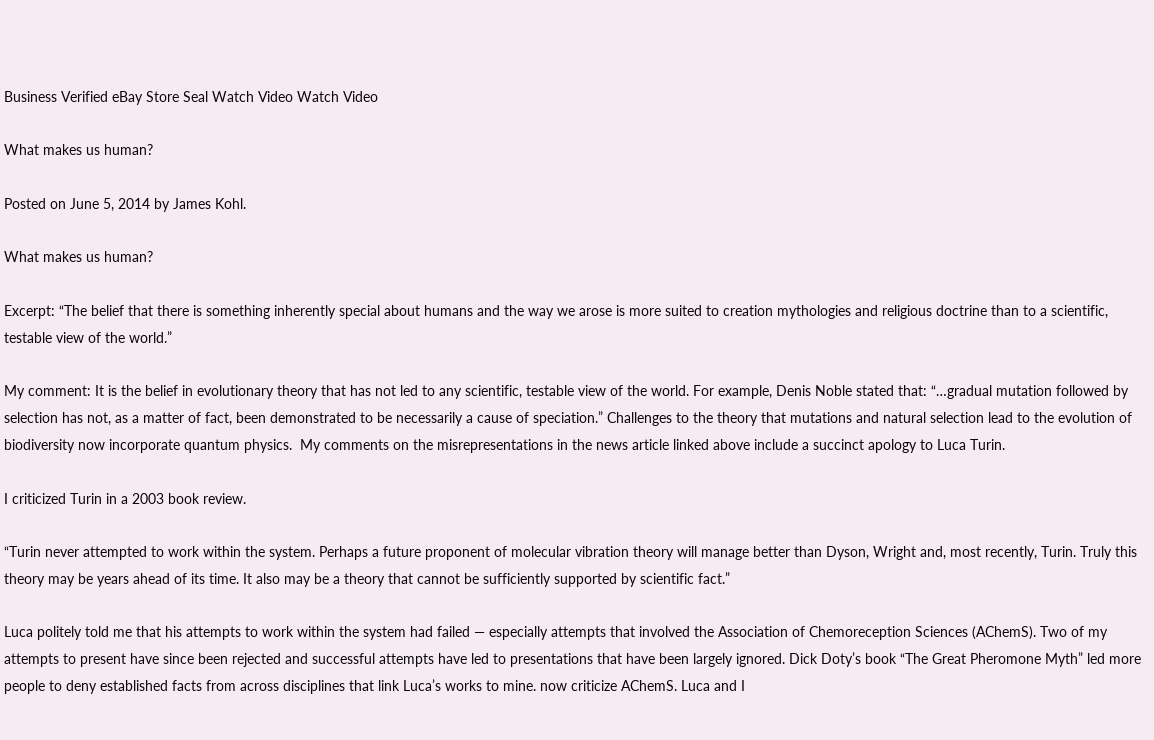Business Verified eBay Store Seal Watch Video Watch Video

What makes us human?

Posted on June 5, 2014 by James Kohl.

What makes us human?

Excerpt: “The belief that there is something inherently special about humans and the way we arose is more suited to creation mythologies and religious doctrine than to a scientific, testable view of the world.”

My comment: It is the belief in evolutionary theory that has not led to any scientific, testable view of the world. For example, Denis Noble stated that: “…gradual mutation followed by selection has not, as a matter of fact, been demonstrated to be necessarily a cause of speciation.” Challenges to the theory that mutations and natural selection lead to the evolution of biodiversity now incorporate quantum physics.  My comments on the misrepresentations in the news article linked above include a succinct apology to Luca Turin.

I criticized Turin in a 2003 book review.

“Turin never attempted to work within the system. Perhaps a future proponent of molecular vibration theory will manage better than Dyson, Wright and, most recently, Turin. Truly this theory may be years ahead of its time. It also may be a theory that cannot be sufficiently supported by scientific fact.”

Luca politely told me that his attempts to work within the system had failed — especially attempts that involved the Association of Chemoreception Sciences (AChemS). Two of my attempts to present have since been rejected and successful attempts have led to presentations that have been largely ignored. Dick Doty’s book “The Great Pheromone Myth” led more people to deny established facts from across disciplines that link Luca’s works to mine. now criticize AChemS. Luca and I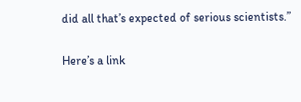did all that’s expected of serious scientists.”

Here’s a link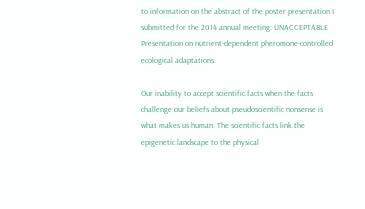to information on the abstract of the poster presentation I submitted for the 2014 annual meeting: UNACCEPTABLE Presentation on nutrient-dependent pheromone-controlled ecological adaptations.

Our inability to accept scientific facts when the facts challenge our beliefs about pseudoscientific nonsense is what makes us human. The scientific facts link the epigenetic landscape to the physical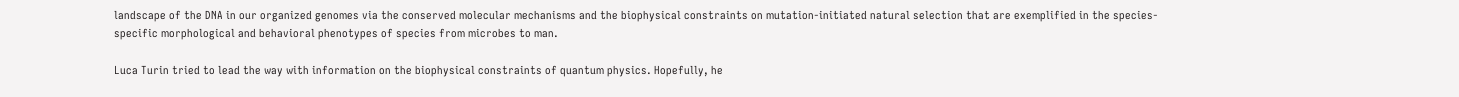landscape of the DNA in our organized genomes via the conserved molecular mechanisms and the biophysical constraints on mutation-initiated natural selection that are exemplified in the species-specific morphological and behavioral phenotypes of species from microbes to man.

Luca Turin tried to lead the way with information on the biophysical constraints of quantum physics. Hopefully, he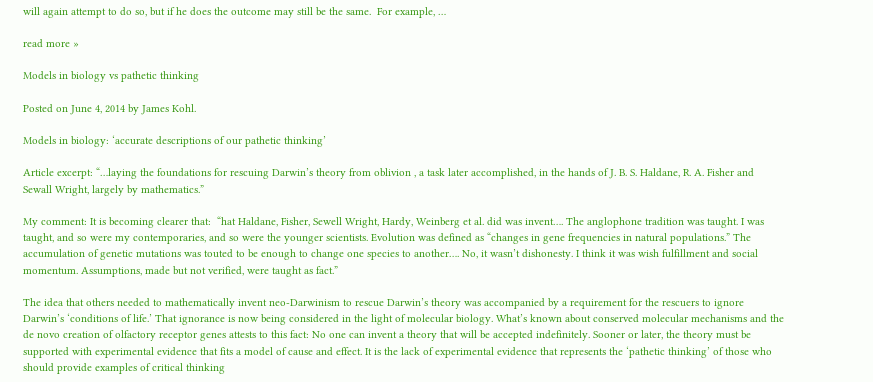will again attempt to do so, but if he does the outcome may still be the same.  For example, …

read more »

Models in biology vs pathetic thinking

Posted on June 4, 2014 by James Kohl.

Models in biology: ‘accurate descriptions of our pathetic thinking’

Article excerpt: “…laying the foundations for rescuing Darwin’s theory from oblivion , a task later accomplished, in the hands of J. B. S. Haldane, R. A. Fisher and Sewall Wright, largely by mathematics.”

My comment: It is becoming clearer that:  “hat Haldane, Fisher, Sewell Wright, Hardy, Weinberg et al. did was invent…. The anglophone tradition was taught. I was taught, and so were my contemporaries, and so were the younger scientists. Evolution was defined as “changes in gene frequencies in natural populations.” The accumulation of genetic mutations was touted to be enough to change one species to another…. No, it wasn’t dishonesty. I think it was wish fulfillment and social momentum. Assumptions, made but not verified, were taught as fact.”

The idea that others needed to mathematically invent neo-Darwinism to rescue Darwin’s theory was accompanied by a requirement for the rescuers to ignore Darwin’s ‘conditions of life.’ That ignorance is now being considered in the light of molecular biology. What’s known about conserved molecular mechanisms and the de novo creation of olfactory receptor genes attests to this fact: No one can invent a theory that will be accepted indefinitely. Sooner or later, the theory must be supported with experimental evidence that fits a model of cause and effect. It is the lack of experimental evidence that represents the ‘pathetic thinking’ of those who should provide examples of critical thinking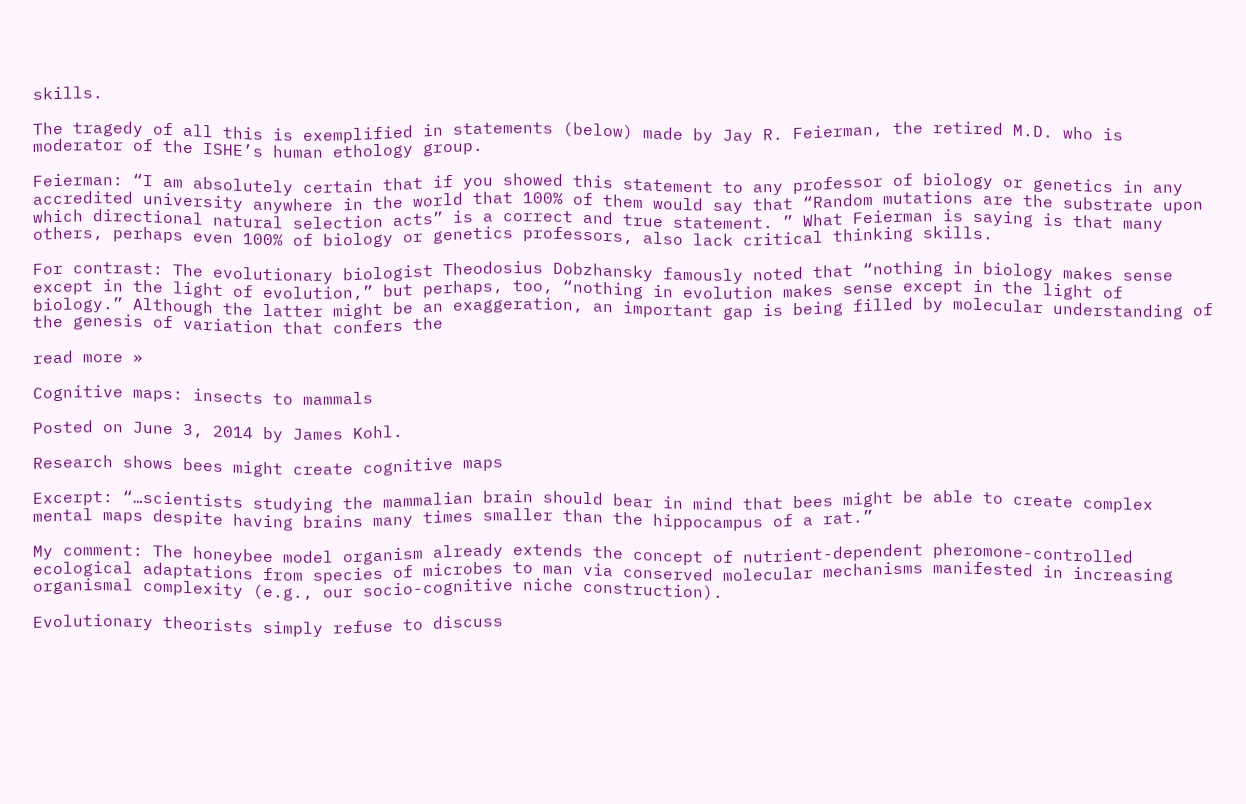skills.

The tragedy of all this is exemplified in statements (below) made by Jay R. Feierman, the retired M.D. who is moderator of the ISHE’s human ethology group.

Feierman: “I am absolutely certain that if you showed this statement to any professor of biology or genetics in any accredited university anywhere in the world that 100% of them would say that “Random mutations are the substrate upon which directional natural selection acts” is a correct and true statement. ” What Feierman is saying is that many others, perhaps even 100% of biology or genetics professors, also lack critical thinking skills.

For contrast: The evolutionary biologist Theodosius Dobzhansky famously noted that “nothing in biology makes sense except in the light of evolution,” but perhaps, too, “nothing in evolution makes sense except in the light of biology.” Although the latter might be an exaggeration, an important gap is being filled by molecular understanding of the genesis of variation that confers the

read more »

Cognitive maps: insects to mammals

Posted on June 3, 2014 by James Kohl.

Research shows bees might create cognitive maps

Excerpt: “…scientists studying the mammalian brain should bear in mind that bees might be able to create complex mental maps despite having brains many times smaller than the hippocampus of a rat.”

My comment: The honeybee model organism already extends the concept of nutrient-dependent pheromone-controlled ecological adaptations from species of microbes to man via conserved molecular mechanisms manifested in increasing organismal complexity (e.g., our socio-cognitive niche construction).

Evolutionary theorists simply refuse to discuss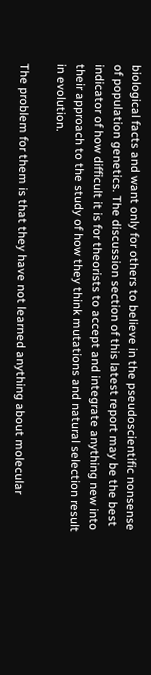biological facts and want only for others to believe in the pseudoscientific nonsense of population genetics. The discussion section of this latest report may be the best indicator of how difficult it is for theorists to accept and integrate anything new into their approach to the study of how they think mutations and natural selection result in evolution.

The problem for them is that they have not learned anything about molecular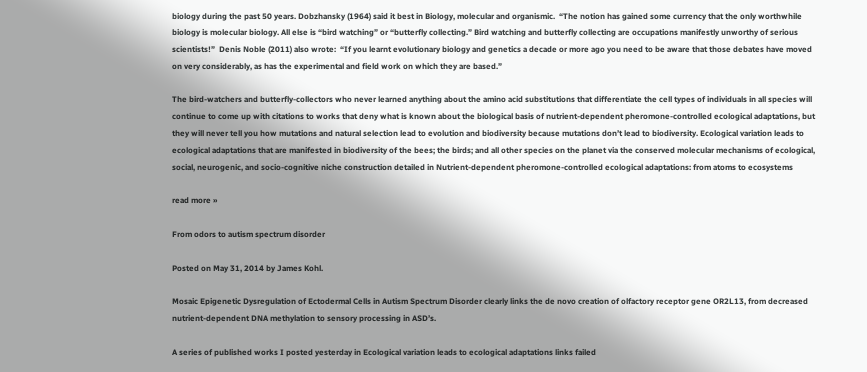biology during the past 50 years. Dobzhansky (1964) said it best in Biology, molecular and organismic.  “The notion has gained some currency that the only worthwhile biology is molecular biology. All else is “bird watching” or “butterfly collecting.” Bird watching and butterfly collecting are occupations manifestly unworthy of serious scientists!”  Denis Noble (2011) also wrote:  “If you learnt evolutionary biology and genetics a decade or more ago you need to be aware that those debates have moved on very considerably, as has the experimental and field work on which they are based.”

The bird-watchers and butterfly-collectors who never learned anything about the amino acid substitutions that differentiate the cell types of individuals in all species will continue to come up with citations to works that deny what is known about the biological basis of nutrient-dependent pheromone-controlled ecological adaptations, but they will never tell you how mutations and natural selection lead to evolution and biodiversity because mutations don’t lead to biodiversity. Ecological variation leads to ecological adaptations that are manifested in biodiversity of the bees; the birds; and all other species on the planet via the conserved molecular mechanisms of ecological, social, neurogenic, and socio-cognitive niche construction detailed in Nutrient-dependent pheromone-controlled ecological adaptations: from atoms to ecosystems

read more »

From odors to autism spectrum disorder

Posted on May 31, 2014 by James Kohl.

Mosaic Epigenetic Dysregulation of Ectodermal Cells in Autism Spectrum Disorder clearly links the de novo creation of olfactory receptor gene OR2L13, from decreased nutrient-dependent DNA methylation to sensory processing in ASD’s.

A series of published works I posted yesterday in Ecological variation leads to ecological adaptations links failed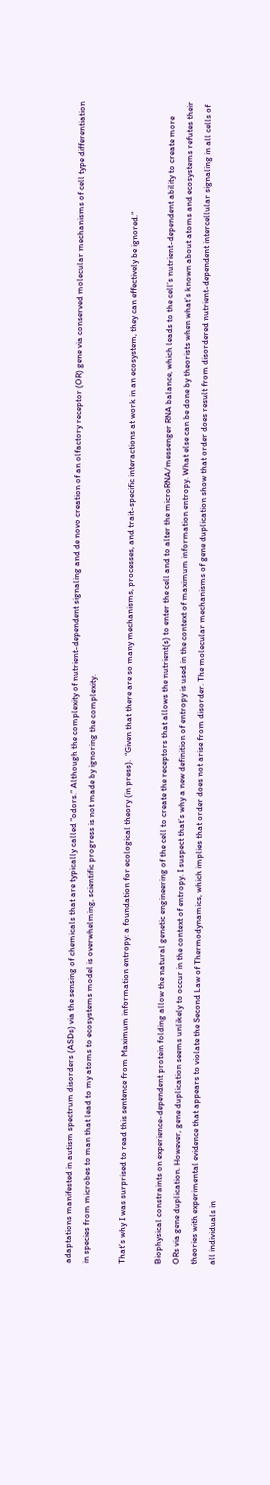adaptations manifested in autism spectrum disorders (ASDs) via the sensing of chemicals that are typically called “odors.” Although the complexity of nutrient-dependent signaling and de novo creation of an olfactory receptor (OR) gene via conserved molecular mechanisms of cell type differentiation in species from microbes to man that lead to my atoms to ecosystems model is overwhelming, scientific progress is not made by ignoring the complexity.

That’s why I was surprised to read this sentence from Maximum information entropy: a foundation for ecological theory (in press).  “Given that there are so many mechanisms, processes, and trait-specific interactions at work in an ecosystem, they can effectively be ignored.”

Biophysical constraints on experience-dependent protein folding allow the natural genetic engineering of the cell to create the receptors that allows the nutrient(s) to enter the cell and to alter the microRNA/messenger RNA balance, which leads to the cell’s nutrient-dependent ability to create more ORs via gene duplication. However, gene duplication seems unlikely to occur in the context of entropy. I suspect that’s why a new definition of entropy is used in the context of maximum information entropy. What else can be done by theorists when what’s known about atoms and ecosystems refutes their theories with experimental evidence that appears to violate the Second Law of Thermodynamics, which implies that order does not arise from disorder. The molecular mechanisms of gene duplication show that order does result from disordered nutrient-dependent intercellular signaling in all cells of all individuals in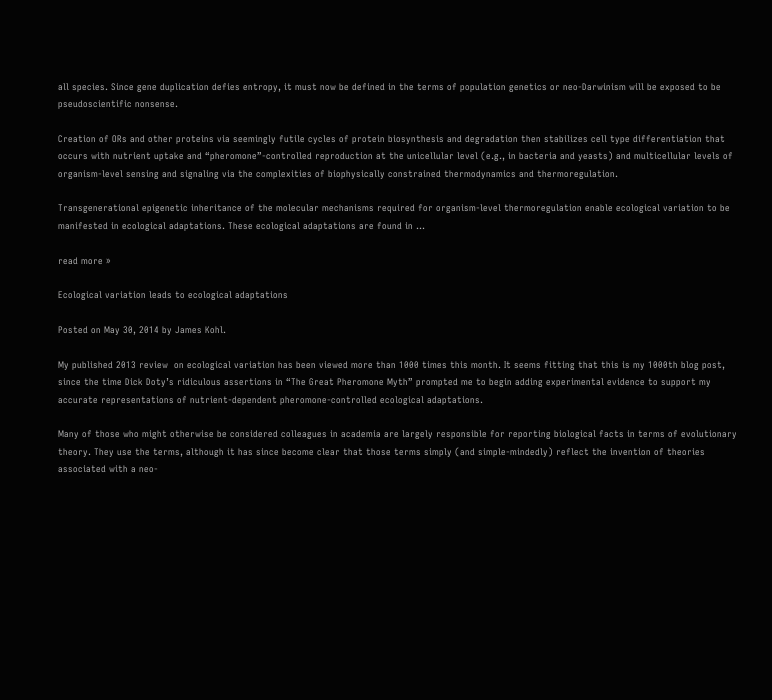all species. Since gene duplication defies entropy, it must now be defined in the terms of population genetics or neo-Darwinism will be exposed to be pseudoscientific nonsense.

Creation of ORs and other proteins via seemingly futile cycles of protein biosynthesis and degradation then stabilizes cell type differentiation that occurs with nutrient uptake and “pheromone”-controlled reproduction at the unicellular level (e.g., in bacteria and yeasts) and multicellular levels of organism-level sensing and signaling via the complexities of biophysically constrained thermodynamics and thermoregulation.

Transgenerational epigenetic inheritance of the molecular mechanisms required for organism-level thermoregulation enable ecological variation to be manifested in ecological adaptations. These ecological adaptations are found in …

read more »

Ecological variation leads to ecological adaptations

Posted on May 30, 2014 by James Kohl.

My published 2013 review  on ecological variation has been viewed more than 1000 times this month. It seems fitting that this is my 1000th blog post, since the time Dick Doty’s ridiculous assertions in “The Great Pheromone Myth” prompted me to begin adding experimental evidence to support my accurate representations of nutrient-dependent pheromone-controlled ecological adaptations.

Many of those who might otherwise be considered colleagues in academia are largely responsible for reporting biological facts in terms of evolutionary theory. They use the terms, although it has since become clear that those terms simply (and simple-mindedly) reflect the invention of theories associated with a neo-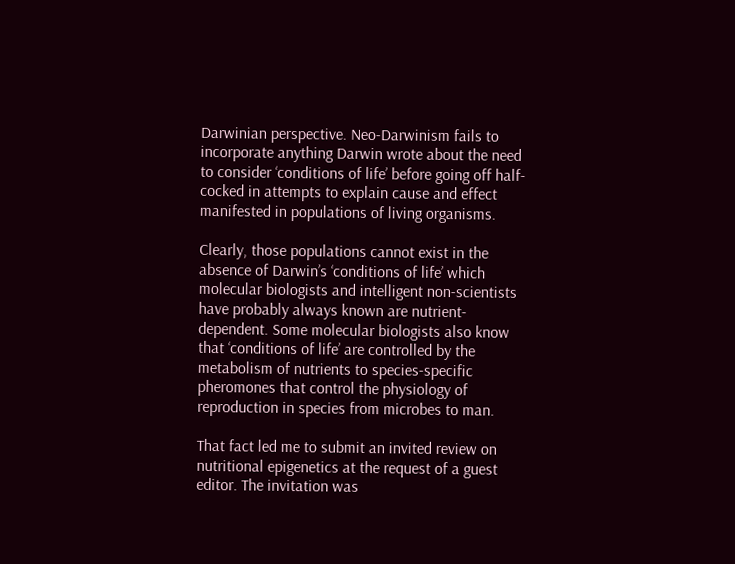Darwinian perspective. Neo-Darwinism fails to incorporate anything Darwin wrote about the need to consider ‘conditions of life’ before going off half-cocked in attempts to explain cause and effect manifested in populations of living organisms.

Clearly, those populations cannot exist in the absence of Darwin’s ‘conditions of life’ which molecular biologists and intelligent non-scientists have probably always known are nutrient-dependent. Some molecular biologists also know that ‘conditions of life’ are controlled by the metabolism of nutrients to species-specific pheromones that control the physiology of reproduction in species from microbes to man.

That fact led me to submit an invited review on nutritional epigenetics at the request of a guest editor. The invitation was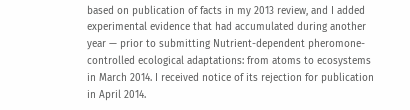based on publication of facts in my 2013 review, and I added experimental evidence that had accumulated during another year — prior to submitting Nutrient-dependent pheromone-controlled ecological adaptations: from atoms to ecosystems in March 2014. I received notice of its rejection for publication in April 2014.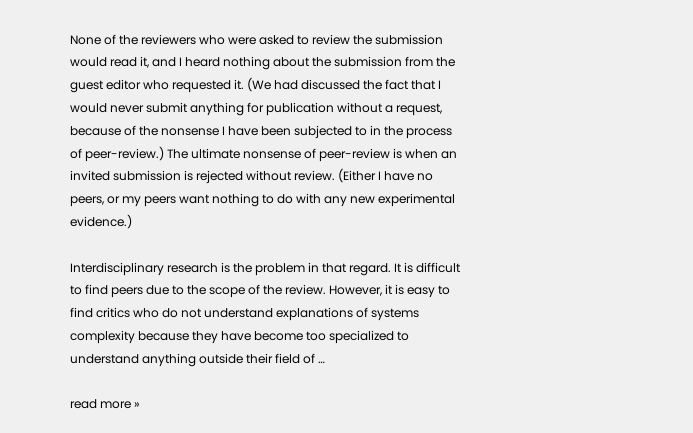None of the reviewers who were asked to review the submission would read it, and I heard nothing about the submission from the guest editor who requested it. (We had discussed the fact that I would never submit anything for publication without a request, because of the nonsense I have been subjected to in the process of peer-review.) The ultimate nonsense of peer-review is when an invited submission is rejected without review. (Either I have no peers, or my peers want nothing to do with any new experimental evidence.)

Interdisciplinary research is the problem in that regard. It is difficult to find peers due to the scope of the review. However, it is easy to find critics who do not understand explanations of systems complexity because they have become too specialized to understand anything outside their field of …

read more »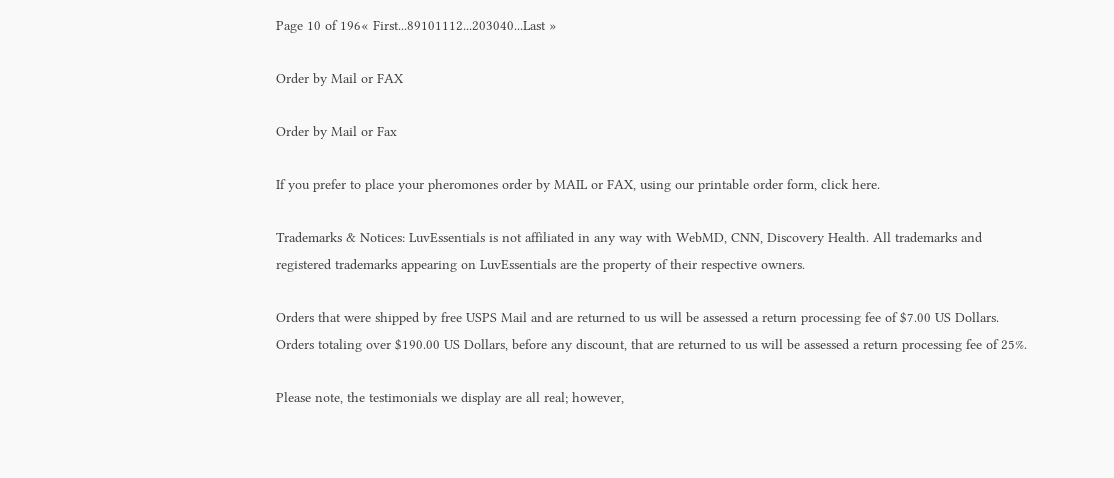Page 10 of 196« First...89101112...203040...Last »

Order by Mail or FAX

Order by Mail or Fax

If you prefer to place your pheromones order by MAIL or FAX, using our printable order form, click here.

Trademarks & Notices: LuvEssentials is not affiliated in any way with WebMD, CNN, Discovery Health. All trademarks and registered trademarks appearing on LuvEssentials are the property of their respective owners.

Orders that were shipped by free USPS Mail and are returned to us will be assessed a return processing fee of $7.00 US Dollars. Orders totaling over $190.00 US Dollars, before any discount, that are returned to us will be assessed a return processing fee of 25%.

Please note, the testimonials we display are all real; however,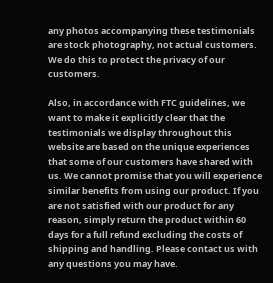any photos accompanying these testimonials are stock photography, not actual customers. We do this to protect the privacy of our customers.

Also, in accordance with FTC guidelines, we want to make it explicitly clear that the testimonials we display throughout this website are based on the unique experiences that some of our customers have shared with us. We cannot promise that you will experience similar benefits from using our product. If you are not satisfied with our product for any reason, simply return the product within 60 days for a full refund excluding the costs of shipping and handling. Please contact us with any questions you may have.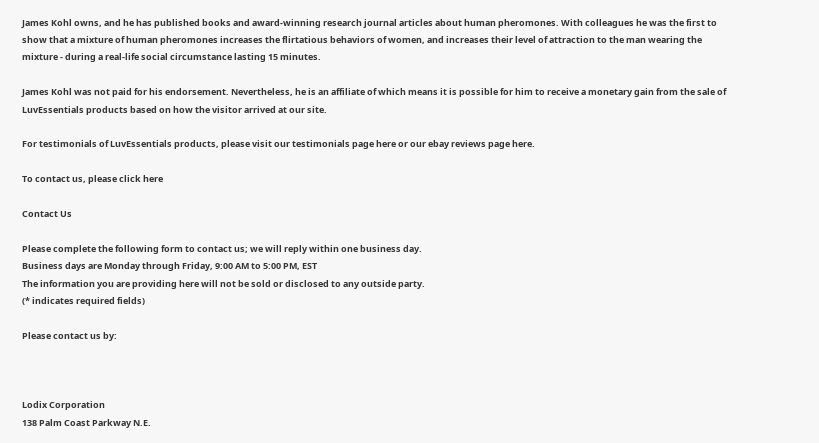James Kohl owns, and he has published books and award-winning research journal articles about human pheromones. With colleagues he was the first to show that a mixture of human pheromones increases the flirtatious behaviors of women, and increases their level of attraction to the man wearing the mixture - during a real-life social circumstance lasting 15 minutes.

James Kohl was not paid for his endorsement. Nevertheless, he is an affiliate of which means it is possible for him to receive a monetary gain from the sale of LuvEssentials products based on how the visitor arrived at our site.

For testimonials of LuvEssentials products, please visit our testimonials page here or our ebay reviews page here.

To contact us, please click here

Contact Us

Please complete the following form to contact us; we will reply within one business day.
Business days are Monday through Friday, 9:00 AM to 5:00 PM, EST
The information you are providing here will not be sold or disclosed to any outside party.
(* indicates required fields)

Please contact us by:



Lodix Corporation
138 Palm Coast Parkway N.E.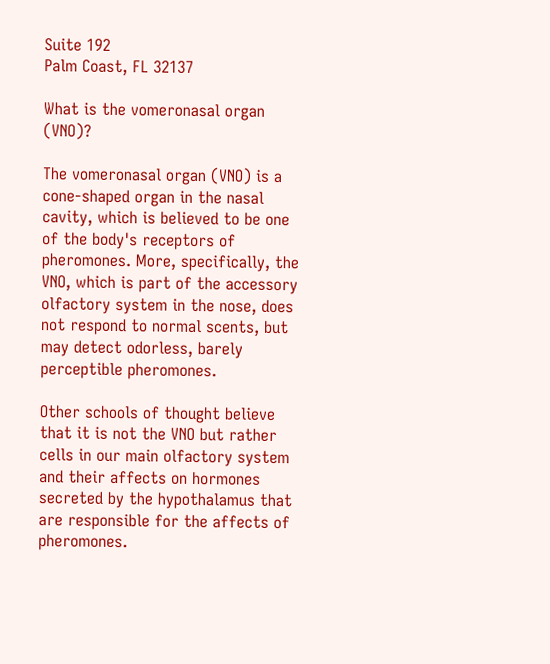Suite 192
Palm Coast, FL 32137

What is the vomeronasal organ (VNO)?

The vomeronasal organ (VNO) is a cone-shaped organ in the nasal cavity, which is believed to be one of the body's receptors of pheromones. More, specifically, the VNO, which is part of the accessory olfactory system in the nose, does not respond to normal scents, but may detect odorless, barely perceptible pheromones.

Other schools of thought believe that it is not the VNO but rather cells in our main olfactory system and their affects on hormones secreted by the hypothalamus that are responsible for the affects of pheromones.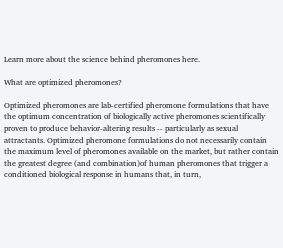Learn more about the science behind pheromones here.

What are optimized pheromones?

Optimized pheromones are lab-certified pheromone formulations that have the optimum concentration of biologically active pheromones scientifically proven to produce behavior-altering results -- particularly as sexual attractants. Optimized pheromone formulations do not necessarily contain the maximum level of pheromones available on the market, but rather contain the greatest degree (and combination)of human pheromones that trigger a conditioned biological response in humans that, in turn,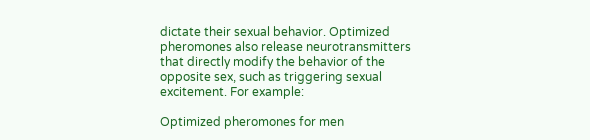dictate their sexual behavior. Optimized pheromones also release neurotransmitters that directly modify the behavior of the opposite sex, such as triggering sexual excitement. For example:

Optimized pheromones for men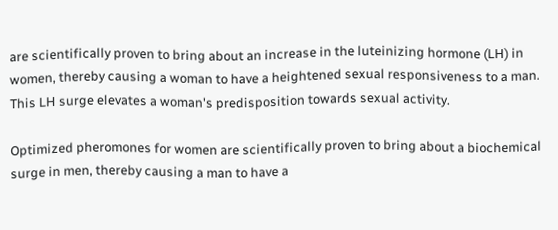are scientifically proven to bring about an increase in the luteinizing hormone (LH) in women, thereby causing a woman to have a heightened sexual responsiveness to a man. This LH surge elevates a woman's predisposition towards sexual activity.

Optimized pheromones for women are scientifically proven to bring about a biochemical surge in men, thereby causing a man to have a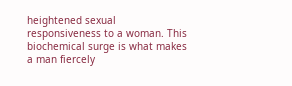heightened sexual responsiveness to a woman. This biochemical surge is what makes a man fiercely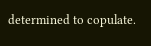determined to copulate.